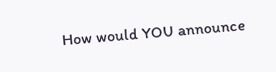How would YOU announce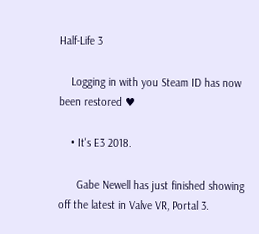Half-Life 3

    Logging in with you Steam ID has now been restored ♥

    • It's E3 2018.

      Gabe Newell has just finished showing off the latest in Valve VR, Portal 3.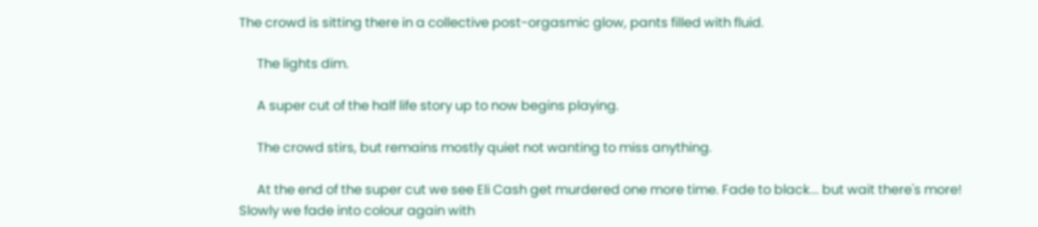The crowd is sitting there in a collective post-orgasmic glow, pants filled with fluid.

      The lights dim.

      A super cut of the half life story up to now begins playing.

      The crowd stirs, but remains mostly quiet not wanting to miss anything.

      At the end of the super cut we see Eli Cash get murdered one more time. Fade to black... but wait there's more! Slowly we fade into colour again with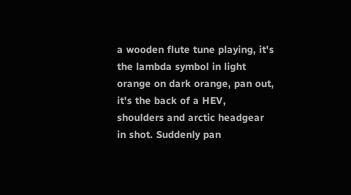a wooden flute tune playing, it's the lambda symbol in light orange on dark orange, pan out, it's the back of a HEV, shoulders and arctic headgear in shot. Suddenly pan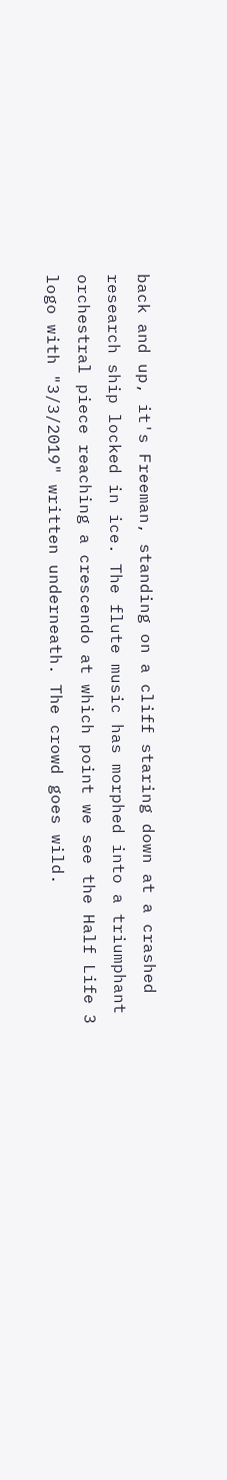back and up, it's Freeman, standing on a cliff staring down at a crashed research ship locked in ice. The flute music has morphed into a triumphant orchestral piece reaching a crescendo at which point we see the Half Life 3 logo with "3/3/2019" written underneath. The crowd goes wild.